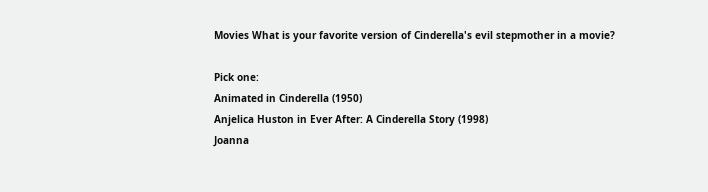Movies What is your favorite version of Cinderella's evil stepmother in a movie?

Pick one:
Animated in Cinderella (1950)
Anjelica Huston in Ever After: A Cinderella Story (1998)
Joanna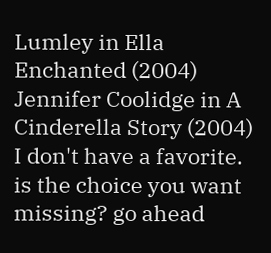Lumley in Ella Enchanted (2004)
Jennifer Coolidge in A Cinderella Story (2004)
I don't have a favorite.
is the choice you want missing? go ahead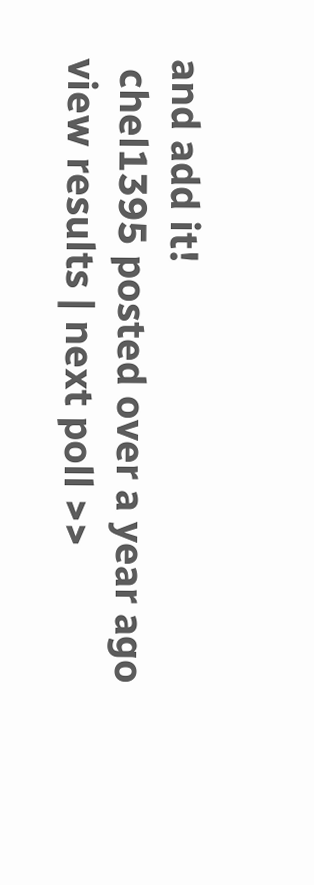and add it!
 chel1395 posted over a year ago
view results | next poll >>